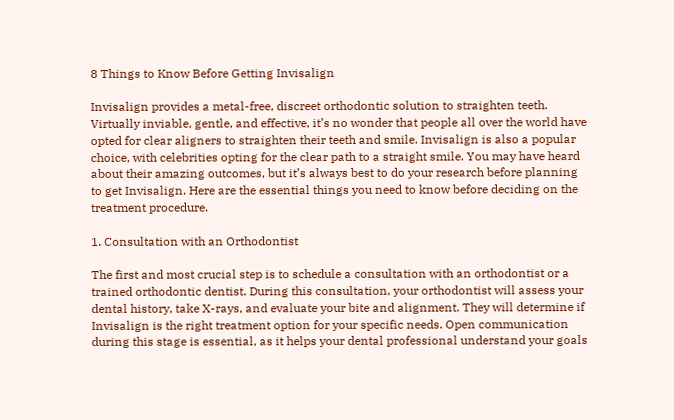8 Things to Know Before Getting Invisalign

Invisalign provides a metal-free, discreet orthodontic solution to straighten teeth. Virtually inviable, gentle, and effective, it’s no wonder that people all over the world have opted for clear aligners to straighten their teeth and smile. Invisalign is also a popular choice, with celebrities opting for the clear path to a straight smile. You may have heard about their amazing outcomes, but it’s always best to do your research before planning to get Invisalign. Here are the essential things you need to know before deciding on the treatment procedure.

1. Consultation with an Orthodontist

The first and most crucial step is to schedule a consultation with an orthodontist or a trained orthodontic dentist. During this consultation, your orthodontist will assess your dental history, take X-rays, and evaluate your bite and alignment. They will determine if Invisalign is the right treatment option for your specific needs. Open communication during this stage is essential, as it helps your dental professional understand your goals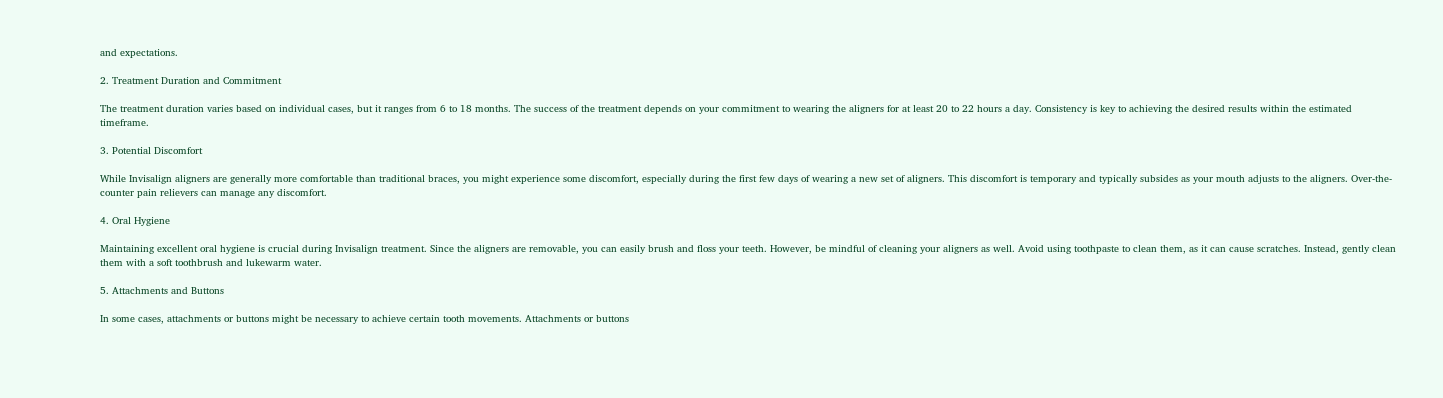and expectations.

2. Treatment Duration and Commitment

The treatment duration varies based on individual cases, but it ranges from 6 to 18 months. The success of the treatment depends on your commitment to wearing the aligners for at least 20 to 22 hours a day. Consistency is key to achieving the desired results within the estimated timeframe.

3. Potential Discomfort

While Invisalign aligners are generally more comfortable than traditional braces, you might experience some discomfort, especially during the first few days of wearing a new set of aligners. This discomfort is temporary and typically subsides as your mouth adjusts to the aligners. Over-the-counter pain relievers can manage any discomfort.

4. Oral Hygiene

Maintaining excellent oral hygiene is crucial during Invisalign treatment. Since the aligners are removable, you can easily brush and floss your teeth. However, be mindful of cleaning your aligners as well. Avoid using toothpaste to clean them, as it can cause scratches. Instead, gently clean them with a soft toothbrush and lukewarm water.

5. Attachments and Buttons

In some cases, attachments or buttons might be necessary to achieve certain tooth movements. Attachments or buttons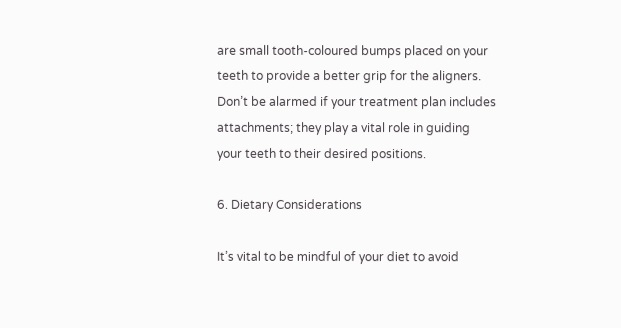are small tooth-coloured bumps placed on your teeth to provide a better grip for the aligners. Don’t be alarmed if your treatment plan includes attachments; they play a vital role in guiding your teeth to their desired positions.

6. Dietary Considerations

It’s vital to be mindful of your diet to avoid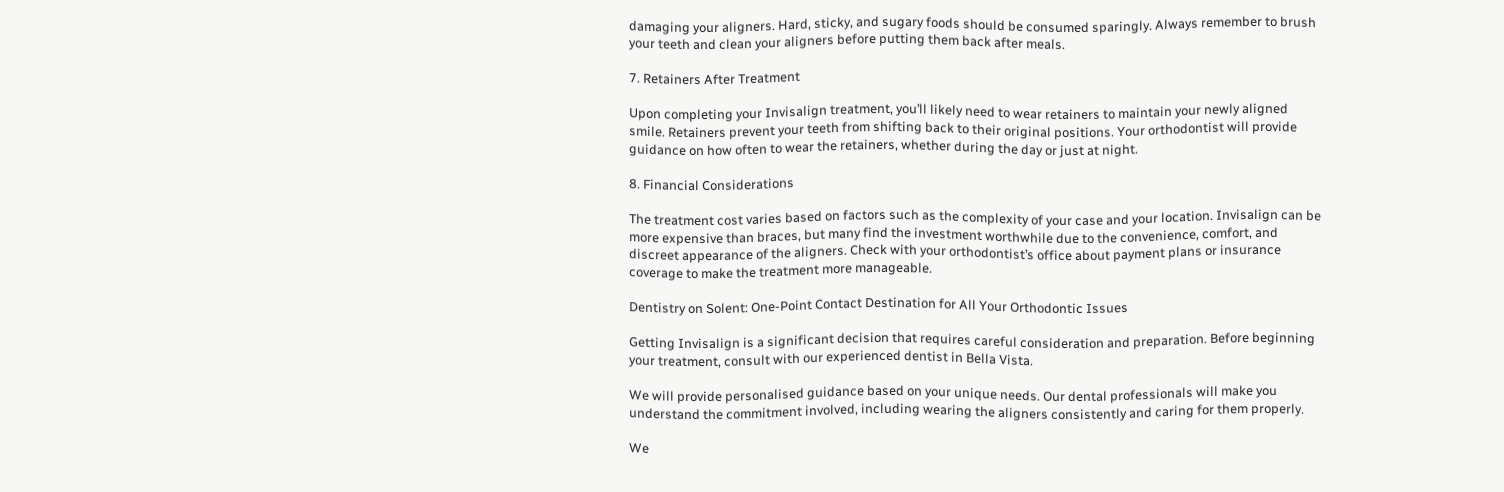damaging your aligners. Hard, sticky, and sugary foods should be consumed sparingly. Always remember to brush your teeth and clean your aligners before putting them back after meals.

7. Retainers After Treatment

Upon completing your Invisalign treatment, you’ll likely need to wear retainers to maintain your newly aligned smile. Retainers prevent your teeth from shifting back to their original positions. Your orthodontist will provide guidance on how often to wear the retainers, whether during the day or just at night.

8. Financial Considerations

The treatment cost varies based on factors such as the complexity of your case and your location. Invisalign can be more expensive than braces, but many find the investment worthwhile due to the convenience, comfort, and discreet appearance of the aligners. Check with your orthodontist’s office about payment plans or insurance coverage to make the treatment more manageable.

Dentistry on Solent: One-Point Contact Destination for All Your Orthodontic Issues

Getting Invisalign is a significant decision that requires careful consideration and preparation. Before beginning your treatment, consult with our experienced dentist in Bella Vista.

We will provide personalised guidance based on your unique needs. Our dental professionals will make you understand the commitment involved, including wearing the aligners consistently and caring for them properly.

We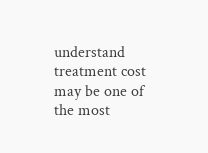understand treatment cost may be one of the most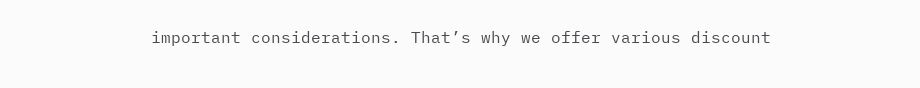important considerations. That’s why we offer various discount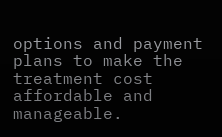options and payment plans to make the treatment cost affordable and manageable.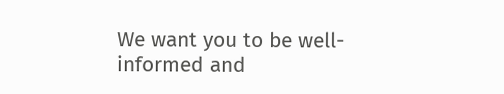We want you to be well-informed and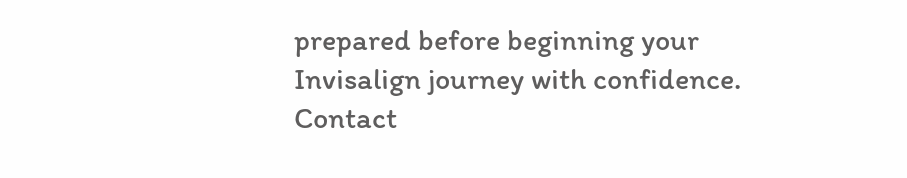prepared before beginning your Invisalign journey with confidence. Contact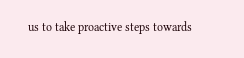us to take proactive steps towards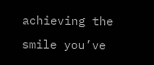achieving the smile you’ve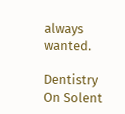always wanted.

Dentistry On Solent